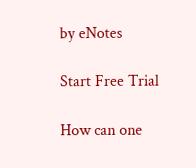by eNotes

Start Free Trial

How can one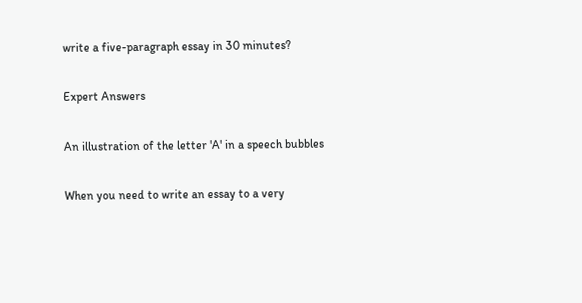write a five-paragraph essay in 30 minutes?

Expert Answers

An illustration of the letter 'A' in a speech bubbles

When you need to write an essay to a very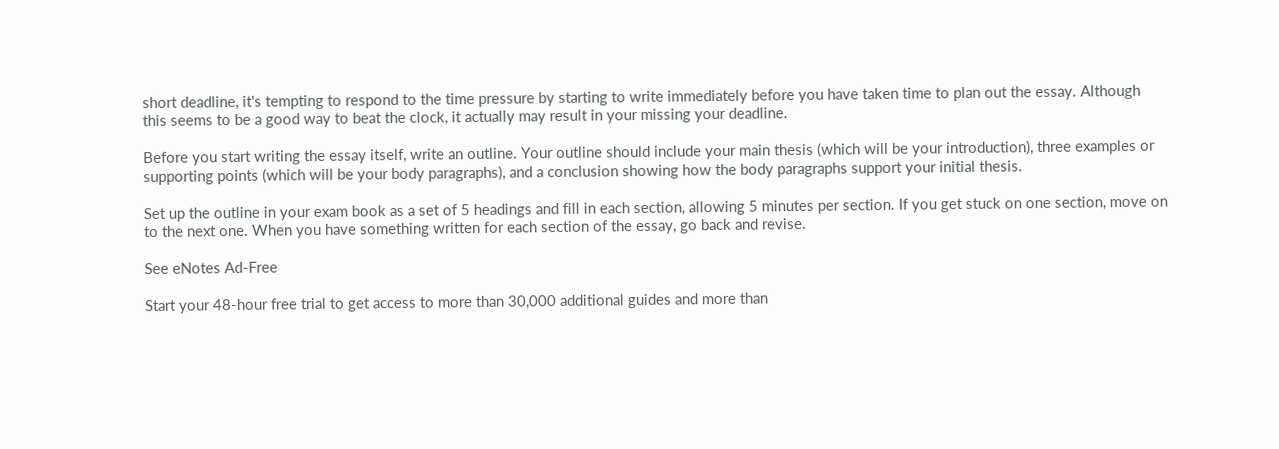short deadline, it's tempting to respond to the time pressure by starting to write immediately before you have taken time to plan out the essay. Although this seems to be a good way to beat the clock, it actually may result in your missing your deadline.

Before you start writing the essay itself, write an outline. Your outline should include your main thesis (which will be your introduction), three examples or supporting points (which will be your body paragraphs), and a conclusion showing how the body paragraphs support your initial thesis.

Set up the outline in your exam book as a set of 5 headings and fill in each section, allowing 5 minutes per section. If you get stuck on one section, move on to the next one. When you have something written for each section of the essay, go back and revise.

See eNotes Ad-Free

Start your 48-hour free trial to get access to more than 30,000 additional guides and more than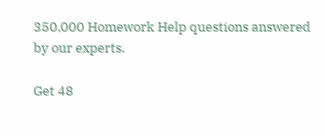350,000 Homework Help questions answered by our experts.

Get 48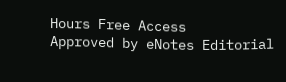Hours Free Access
Approved by eNotes Editorial